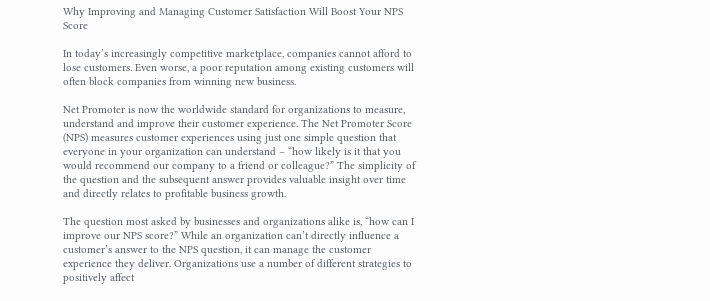Why Improving and Managing Customer Satisfaction Will Boost Your NPS Score

In today’s increasingly competitive marketplace, companies cannot afford to lose customers. Even worse, a poor reputation among existing customers will often block companies from winning new business.

Net Promoter is now the worldwide standard for organizations to measure, understand and improve their customer experience. The Net Promoter Score (NPS) measures customer experiences using just one simple question that everyone in your organization can understand – “how likely is it that you would recommend our company to a friend or colleague?” The simplicity of the question and the subsequent answer provides valuable insight over time and directly relates to profitable business growth.

The question most asked by businesses and organizations alike is, “how can I improve our NPS score?” While an organization can’t directly influence a customer’s answer to the NPS question, it can manage the customer experience they deliver. Organizations use a number of different strategies to positively affect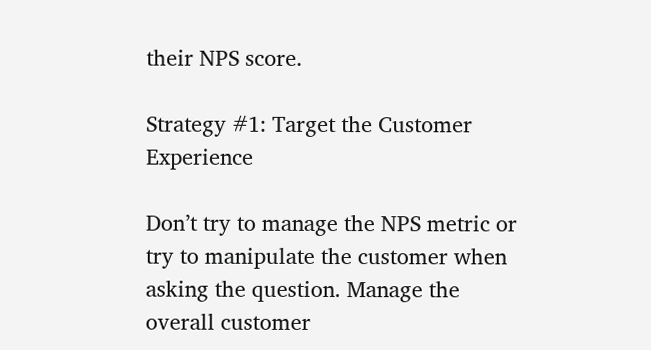their NPS score.

Strategy #1: Target the Customer Experience

Don’t try to manage the NPS metric or try to manipulate the customer when asking the question. Manage the overall customer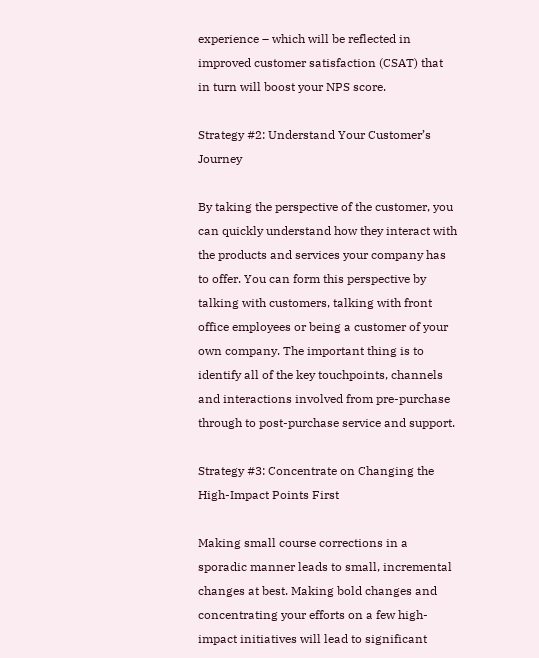experience – which will be reflected in improved customer satisfaction (CSAT) that in turn will boost your NPS score.

Strategy #2: Understand Your Customer’s Journey

By taking the perspective of the customer, you can quickly understand how they interact with the products and services your company has to offer. You can form this perspective by talking with customers, talking with front office employees or being a customer of your own company. The important thing is to identify all of the key touchpoints, channels and interactions involved from pre-purchase through to post-purchase service and support.

Strategy #3: Concentrate on Changing the High-Impact Points First

Making small course corrections in a sporadic manner leads to small, incremental changes at best. Making bold changes and concentrating your efforts on a few high-impact initiatives will lead to significant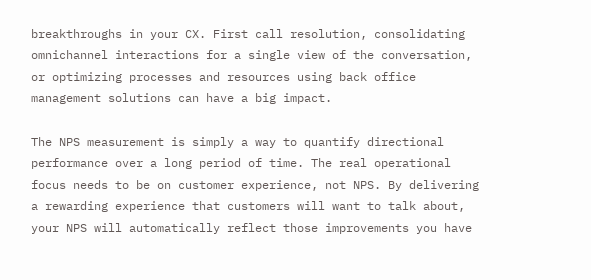breakthroughs in your CX. First call resolution, consolidating omnichannel interactions for a single view of the conversation, or optimizing processes and resources using back office management solutions can have a big impact.

The NPS measurement is simply a way to quantify directional performance over a long period of time. The real operational focus needs to be on customer experience, not NPS. By delivering a rewarding experience that customers will want to talk about, your NPS will automatically reflect those improvements you have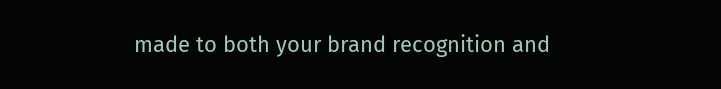made to both your brand recognition and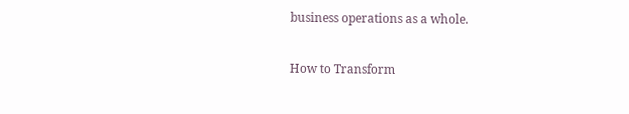business operations as a whole.

How to Transform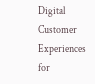Digital Customer Experiences for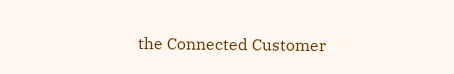the Connected Customer